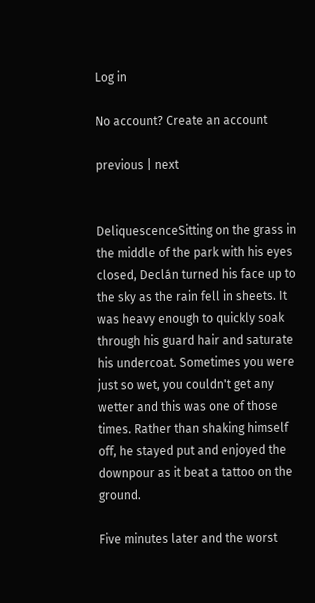Log in

No account? Create an account

previous | next


DeliquescenceSitting on the grass in the middle of the park with his eyes closed, Declán turned his face up to the sky as the rain fell in sheets. It was heavy enough to quickly soak through his guard hair and saturate his undercoat. Sometimes you were just so wet, you couldn't get any wetter and this was one of those times. Rather than shaking himself off, he stayed put and enjoyed the downpour as it beat a tattoo on the ground.

Five minutes later and the worst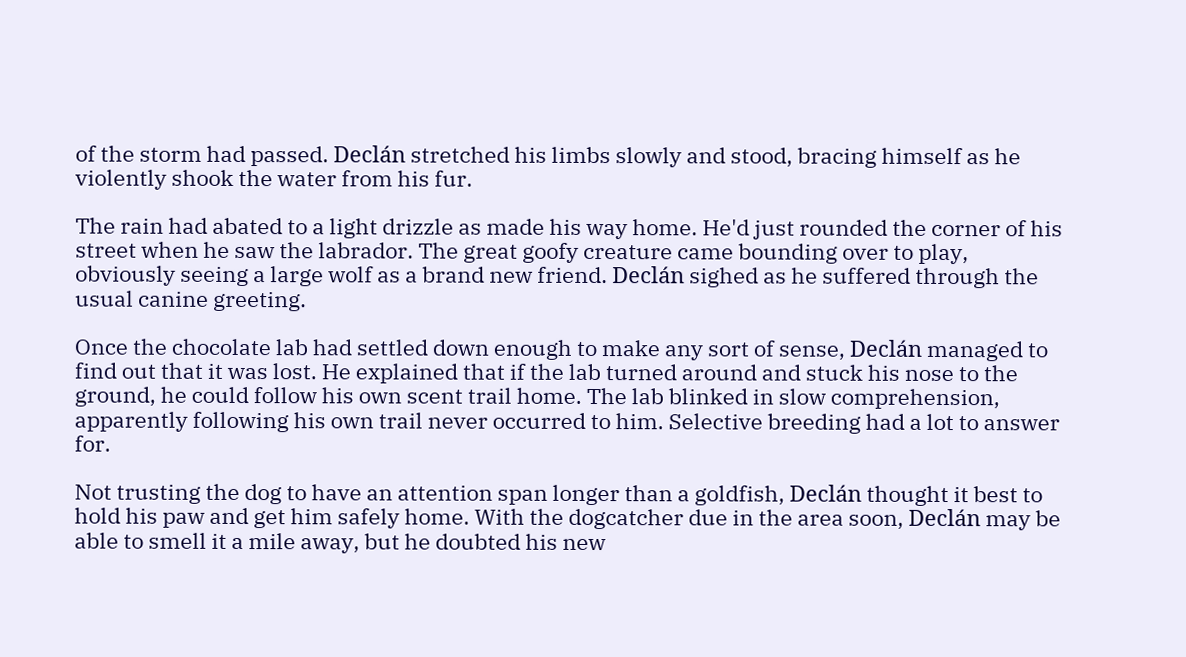of the storm had passed. Declán stretched his limbs slowly and stood, bracing himself as he violently shook the water from his fur.

The rain had abated to a light drizzle as made his way home. He'd just rounded the corner of his street when he saw the labrador. The great goofy creature came bounding over to play, obviously seeing a large wolf as a brand new friend. Declán sighed as he suffered through the usual canine greeting.

Once the chocolate lab had settled down enough to make any sort of sense, Declán managed to find out that it was lost. He explained that if the lab turned around and stuck his nose to the ground, he could follow his own scent trail home. The lab blinked in slow comprehension, apparently following his own trail never occurred to him. Selective breeding had a lot to answer for.

Not trusting the dog to have an attention span longer than a goldfish, Declán thought it best to hold his paw and get him safely home. With the dogcatcher due in the area soon, Declán may be able to smell it a mile away, but he doubted his new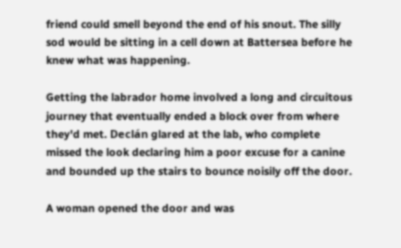friend could smell beyond the end of his snout. The silly sod would be sitting in a cell down at Battersea before he knew what was happening.

Getting the labrador home involved a long and circuitous journey that eventually ended a block over from where they'd met. Declán glared at the lab, who complete missed the look declaring him a poor excuse for a canine and bounded up the stairs to bounce noisily off the door.

A woman opened the door and was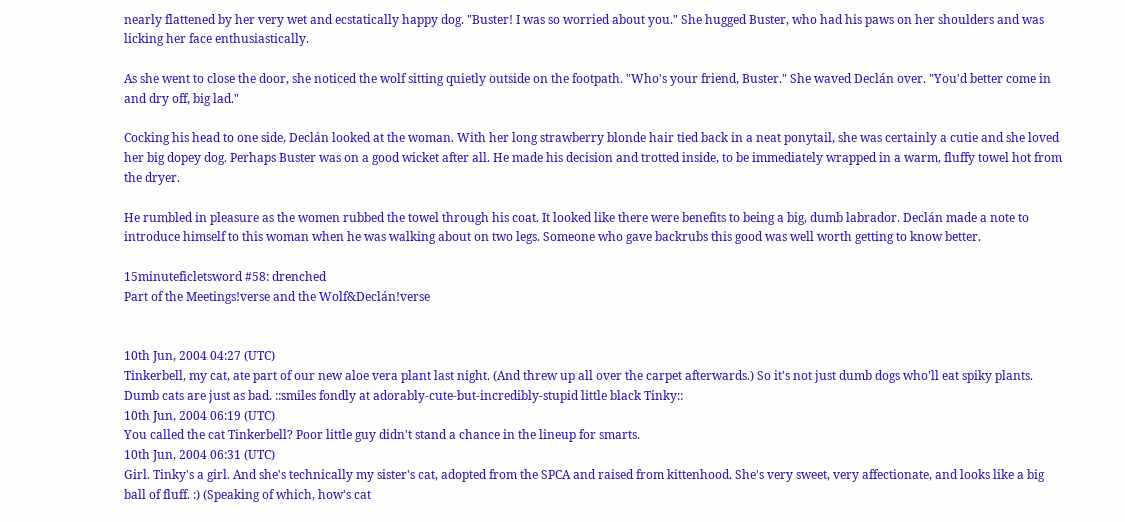nearly flattened by her very wet and ecstatically happy dog. "Buster! I was so worried about you." She hugged Buster, who had his paws on her shoulders and was licking her face enthusiastically.

As she went to close the door, she noticed the wolf sitting quietly outside on the footpath. "Who's your friend, Buster." She waved Declán over. "You'd better come in and dry off, big lad."

Cocking his head to one side, Declán looked at the woman. With her long strawberry blonde hair tied back in a neat ponytail, she was certainly a cutie and she loved her big dopey dog. Perhaps Buster was on a good wicket after all. He made his decision and trotted inside, to be immediately wrapped in a warm, fluffy towel hot from the dryer.

He rumbled in pleasure as the women rubbed the towel through his coat. It looked like there were benefits to being a big, dumb labrador. Declán made a note to introduce himself to this woman when he was walking about on two legs. Someone who gave backrubs this good was well worth getting to know better.

15minuteficletsword #58: drenched
Part of the Meetings!verse and the Wolf&Declán!verse


10th Jun, 2004 04:27 (UTC)
Tinkerbell, my cat, ate part of our new aloe vera plant last night. (And threw up all over the carpet afterwards.) So it's not just dumb dogs who'll eat spiky plants. Dumb cats are just as bad. ::smiles fondly at adorably-cute-but-incredibly-stupid little black Tinky::
10th Jun, 2004 06:19 (UTC)
You called the cat Tinkerbell? Poor little guy didn't stand a chance in the lineup for smarts.
10th Jun, 2004 06:31 (UTC)
Girl. Tinky's a girl. And she's technically my sister's cat, adopted from the SPCA and raised from kittenhood. She's very sweet, very affectionate, and looks like a big ball of fluff. :) (Speaking of which, how's cat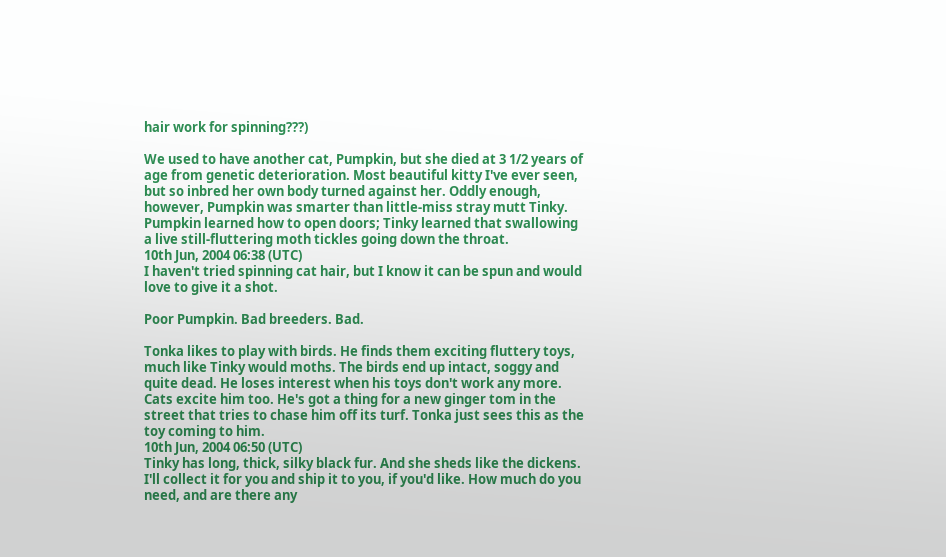hair work for spinning???)

We used to have another cat, Pumpkin, but she died at 3 1/2 years of age from genetic deterioration. Most beautiful kitty I've ever seen, but so inbred her own body turned against her. Oddly enough, however, Pumpkin was smarter than little-miss stray mutt Tinky. Pumpkin learned how to open doors; Tinky learned that swallowing a live still-fluttering moth tickles going down the throat.
10th Jun, 2004 06:38 (UTC)
I haven't tried spinning cat hair, but I know it can be spun and would love to give it a shot.

Poor Pumpkin. Bad breeders. Bad.

Tonka likes to play with birds. He finds them exciting fluttery toys, much like Tinky would moths. The birds end up intact, soggy and quite dead. He loses interest when his toys don't work any more. Cats excite him too. He's got a thing for a new ginger tom in the street that tries to chase him off its turf. Tonka just sees this as the toy coming to him.
10th Jun, 2004 06:50 (UTC)
Tinky has long, thick, silky black fur. And she sheds like the dickens. I'll collect it for you and ship it to you, if you'd like. How much do you need, and are there any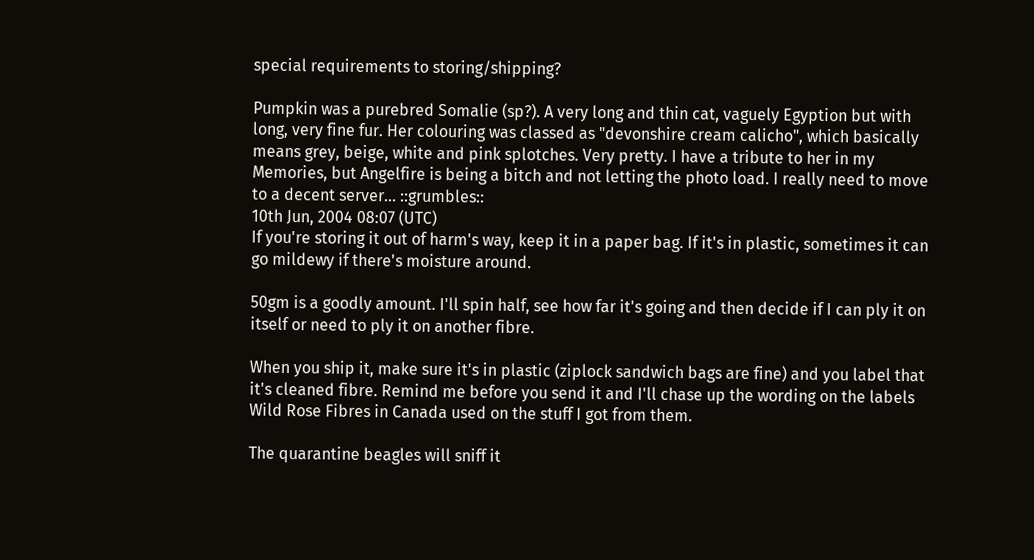special requirements to storing/shipping?

Pumpkin was a purebred Somalie (sp?). A very long and thin cat, vaguely Egyption but with long, very fine fur. Her colouring was classed as "devonshire cream calicho", which basically means grey, beige, white and pink splotches. Very pretty. I have a tribute to her in my Memories, but Angelfire is being a bitch and not letting the photo load. I really need to move to a decent server... ::grumbles::
10th Jun, 2004 08:07 (UTC)
If you're storing it out of harm's way, keep it in a paper bag. If it's in plastic, sometimes it can go mildewy if there's moisture around.

50gm is a goodly amount. I'll spin half, see how far it's going and then decide if I can ply it on itself or need to ply it on another fibre.

When you ship it, make sure it's in plastic (ziplock sandwich bags are fine) and you label that it's cleaned fibre. Remind me before you send it and I'll chase up the wording on the labels Wild Rose Fibres in Canada used on the stuff I got from them.

The quarantine beagles will sniff it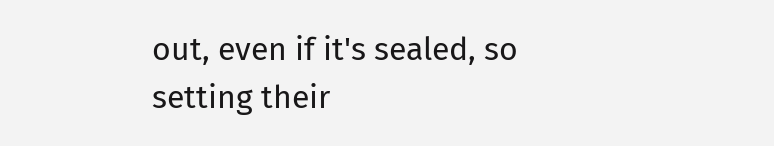out, even if it's sealed, so setting their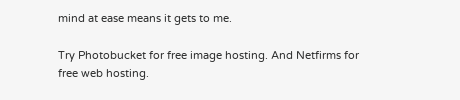mind at ease means it gets to me.

Try Photobucket for free image hosting. And Netfirms for free web hosting.